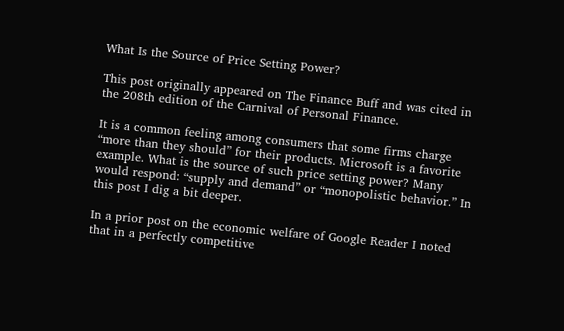What Is the Source of Price Setting Power?

This post originally appeared on The Finance Buff and was cited in the 208th edition of the Carnival of Personal Finance.

It is a common feeling among consumers that some firms charge “more than they should” for their products. Microsoft is a favorite example. What is the source of such price setting power? Many would respond: “supply and demand” or “monopolistic behavior.” In this post I dig a bit deeper.

In a prior post on the economic welfare of Google Reader I noted that in a perfectly competitive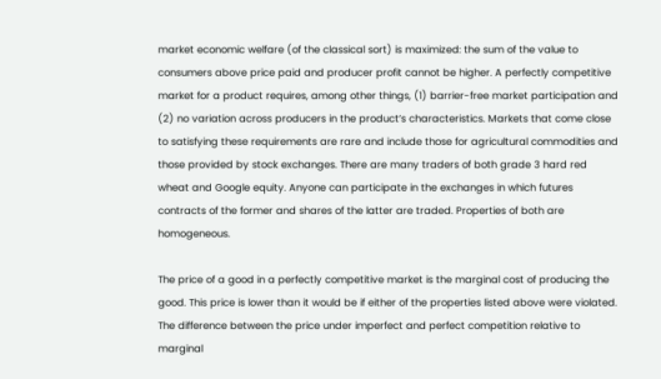market economic welfare (of the classical sort) is maximized: the sum of the value to consumers above price paid and producer profit cannot be higher. A perfectly competitive market for a product requires, among other things, (1) barrier-free market participation and (2) no variation across producers in the product’s characteristics. Markets that come close to satisfying these requirements are rare and include those for agricultural commodities and those provided by stock exchanges. There are many traders of both grade 3 hard red wheat and Google equity. Anyone can participate in the exchanges in which futures contracts of the former and shares of the latter are traded. Properties of both are homogeneous.

The price of a good in a perfectly competitive market is the marginal cost of producing the good. This price is lower than it would be if either of the properties listed above were violated. The difference between the price under imperfect and perfect competition relative to marginal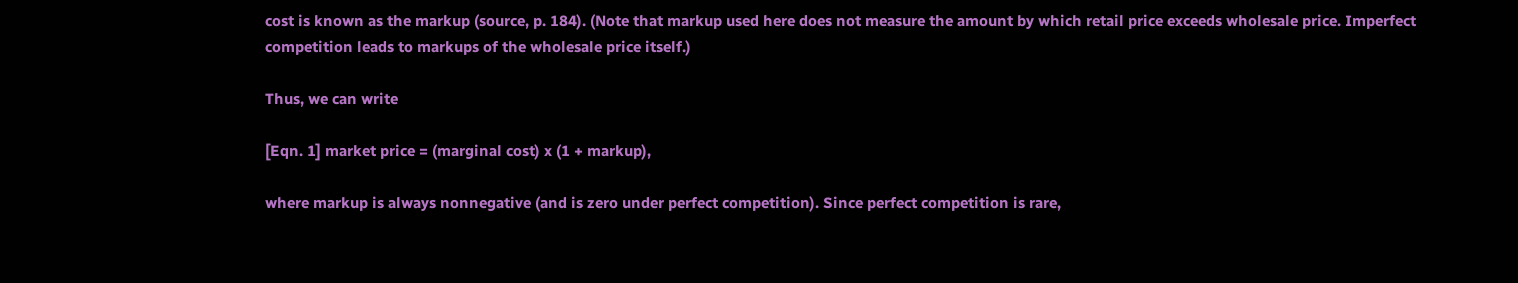cost is known as the markup (source, p. 184). (Note that markup used here does not measure the amount by which retail price exceeds wholesale price. Imperfect competition leads to markups of the wholesale price itself.)

Thus, we can write

[Eqn. 1] market price = (marginal cost) x (1 + markup),

where markup is always nonnegative (and is zero under perfect competition). Since perfect competition is rare,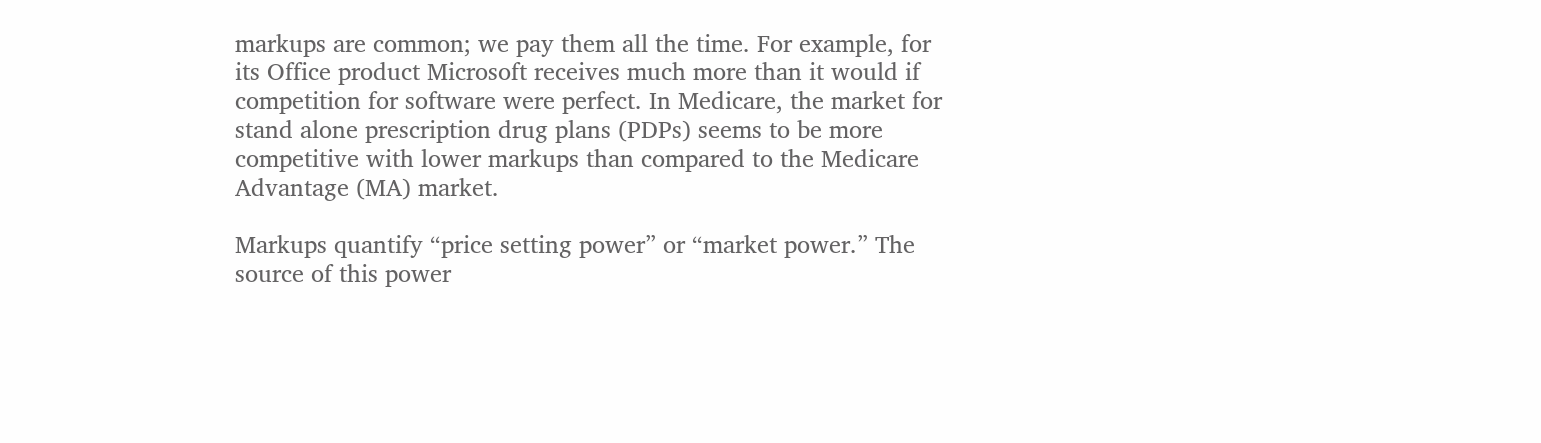markups are common; we pay them all the time. For example, for its Office product Microsoft receives much more than it would if competition for software were perfect. In Medicare, the market for stand alone prescription drug plans (PDPs) seems to be more competitive with lower markups than compared to the Medicare Advantage (MA) market.

Markups quantify “price setting power” or “market power.” The source of this power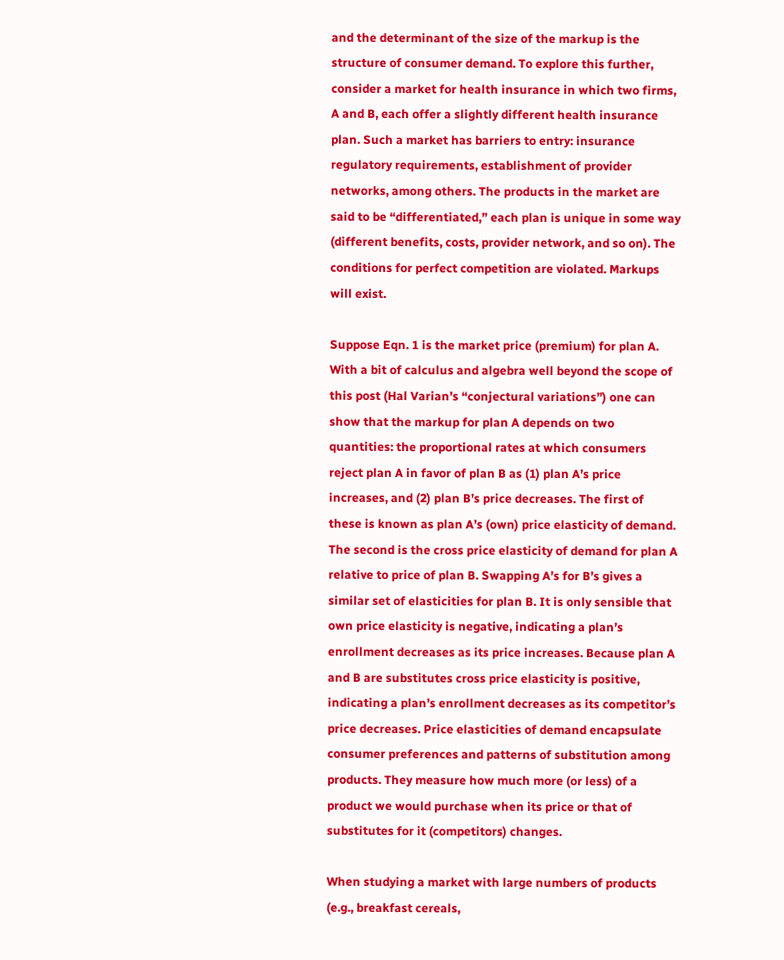and the determinant of the size of the markup is the structure of consumer demand. To explore this further, consider a market for health insurance in which two firms, A and B, each offer a slightly different health insurance plan. Such a market has barriers to entry: insurance regulatory requirements, establishment of provider networks, among others. The products in the market are said to be “differentiated,” each plan is unique in some way (different benefits, costs, provider network, and so on). The conditions for perfect competition are violated. Markups will exist.

Suppose Eqn. 1 is the market price (premium) for plan A. With a bit of calculus and algebra well beyond the scope of this post (Hal Varian’s “conjectural variations”) one can show that the markup for plan A depends on two quantities: the proportional rates at which consumers reject plan A in favor of plan B as (1) plan A’s price increases, and (2) plan B’s price decreases. The first of these is known as plan A’s (own) price elasticity of demand. The second is the cross price elasticity of demand for plan A relative to price of plan B. Swapping A’s for B’s gives a similar set of elasticities for plan B. It is only sensible that own price elasticity is negative, indicating a plan’s enrollment decreases as its price increases. Because plan A and B are substitutes cross price elasticity is positive, indicating a plan’s enrollment decreases as its competitor’s price decreases. Price elasticities of demand encapsulate consumer preferences and patterns of substitution among products. They measure how much more (or less) of a product we would purchase when its price or that of substitutes for it (competitors) changes.

When studying a market with large numbers of products (e.g., breakfast cereals,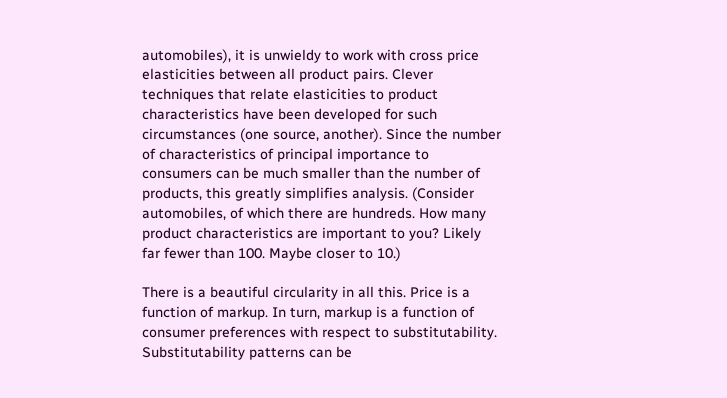automobiles), it is unwieldy to work with cross price elasticities between all product pairs. Clever techniques that relate elasticities to product characteristics have been developed for such circumstances (one source, another). Since the number of characteristics of principal importance to consumers can be much smaller than the number of products, this greatly simplifies analysis. (Consider automobiles, of which there are hundreds. How many product characteristics are important to you? Likely far fewer than 100. Maybe closer to 10.)

There is a beautiful circularity in all this. Price is a function of markup. In turn, markup is a function of consumer preferences with respect to substitutability. Substitutability patterns can be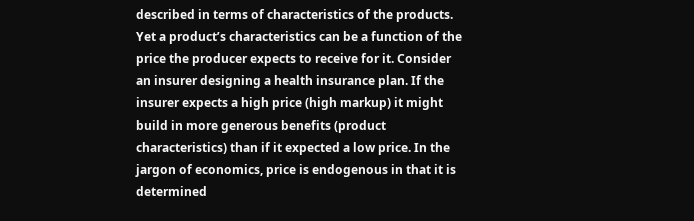described in terms of characteristics of the products. Yet a product’s characteristics can be a function of the price the producer expects to receive for it. Consider an insurer designing a health insurance plan. If the insurer expects a high price (high markup) it might build in more generous benefits (product characteristics) than if it expected a low price. In the jargon of economics, price is endogenous in that it is determined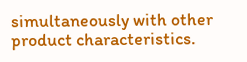simultaneously with other product characteristics.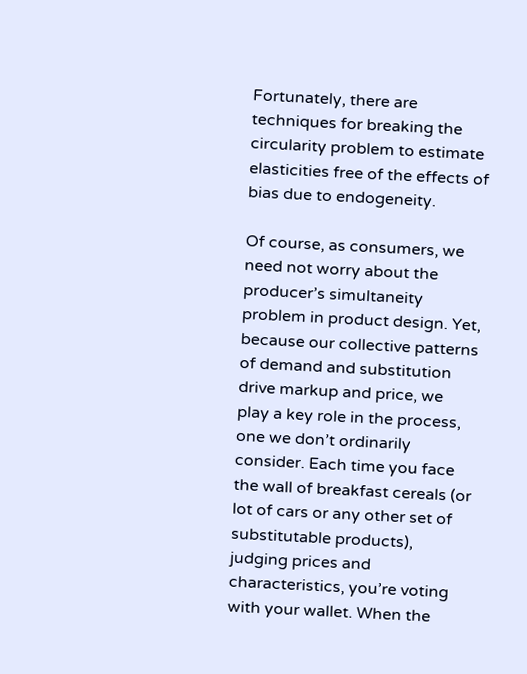Fortunately, there are techniques for breaking the circularity problem to estimate elasticities free of the effects of bias due to endogeneity.

Of course, as consumers, we need not worry about the producer’s simultaneity problem in product design. Yet, because our collective patterns of demand and substitution drive markup and price, we play a key role in the process, one we don’t ordinarily consider. Each time you face the wall of breakfast cereals (or lot of cars or any other set of substitutable products), judging prices and characteristics, you’re voting with your wallet. When the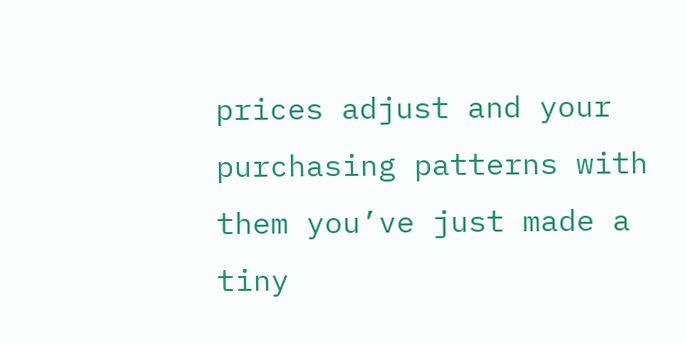prices adjust and your purchasing patterns with them you’ve just made a tiny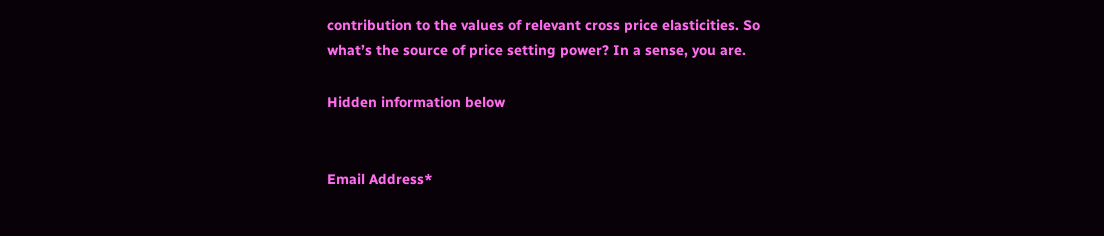contribution to the values of relevant cross price elasticities. So what’s the source of price setting power? In a sense, you are.

Hidden information below


Email Address*